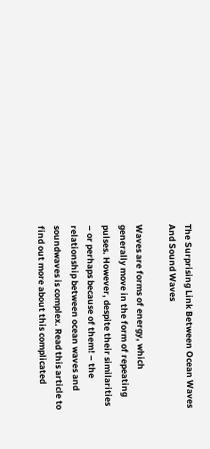The Surprising Link Between Ocean Waves And Sound Waves

Waves are forms of energy, which generally move in the form of repeating pulses. However, despite their similarities – or perhaps because of them! – the relationship between ocean waves and soundwaves is complex. Read this article to find out more about this complicated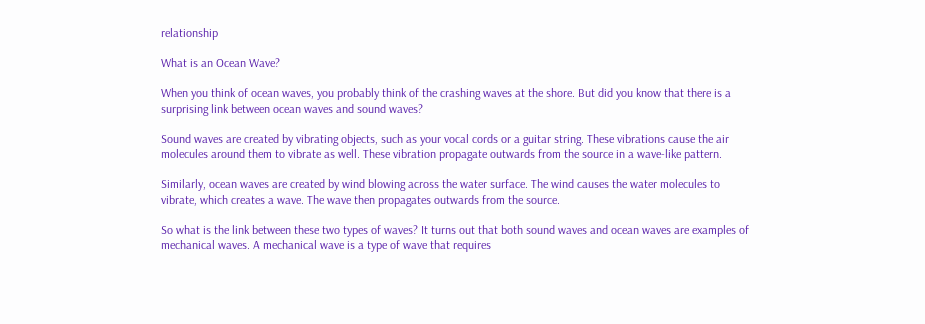relationship

What is an Ocean Wave?

When you think of ocean waves, you probably think of the crashing waves at the shore. But did you know that there is a surprising link between ocean waves and sound waves?

Sound waves are created by vibrating objects, such as your vocal cords or a guitar string. These vibrations cause the air molecules around them to vibrate as well. These vibration propagate outwards from the source in a wave-like pattern.

Similarly, ocean waves are created by wind blowing across the water surface. The wind causes the water molecules to vibrate, which creates a wave. The wave then propagates outwards from the source.

So what is the link between these two types of waves? It turns out that both sound waves and ocean waves are examples of mechanical waves. A mechanical wave is a type of wave that requires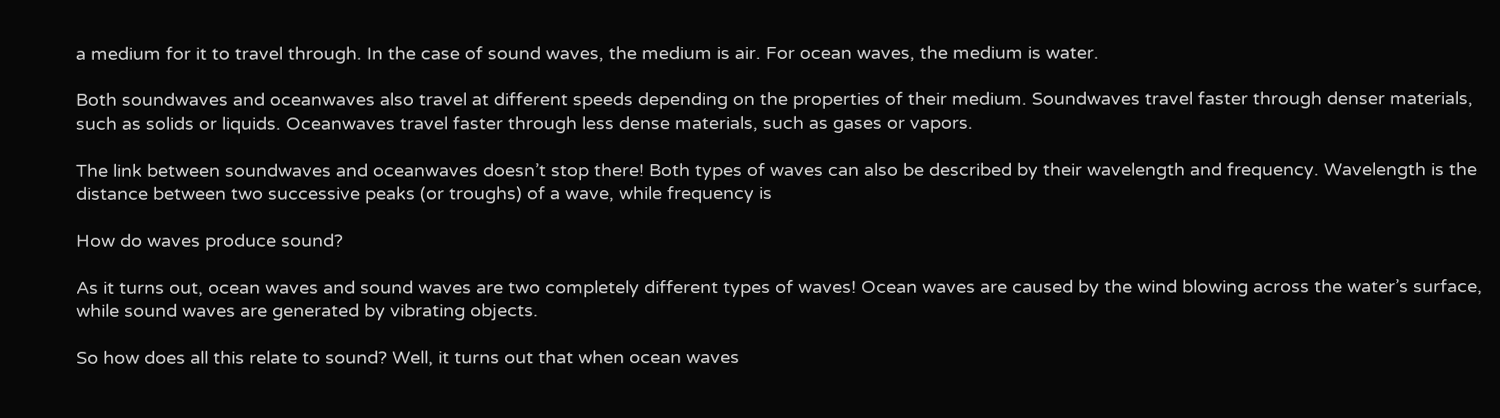a medium for it to travel through. In the case of sound waves, the medium is air. For ocean waves, the medium is water.

Both soundwaves and oceanwaves also travel at different speeds depending on the properties of their medium. Soundwaves travel faster through denser materials, such as solids or liquids. Oceanwaves travel faster through less dense materials, such as gases or vapors.

The link between soundwaves and oceanwaves doesn’t stop there! Both types of waves can also be described by their wavelength and frequency. Wavelength is the distance between two successive peaks (or troughs) of a wave, while frequency is

How do waves produce sound?

As it turns out, ocean waves and sound waves are two completely different types of waves! Ocean waves are caused by the wind blowing across the water’s surface, while sound waves are generated by vibrating objects.

So how does all this relate to sound? Well, it turns out that when ocean waves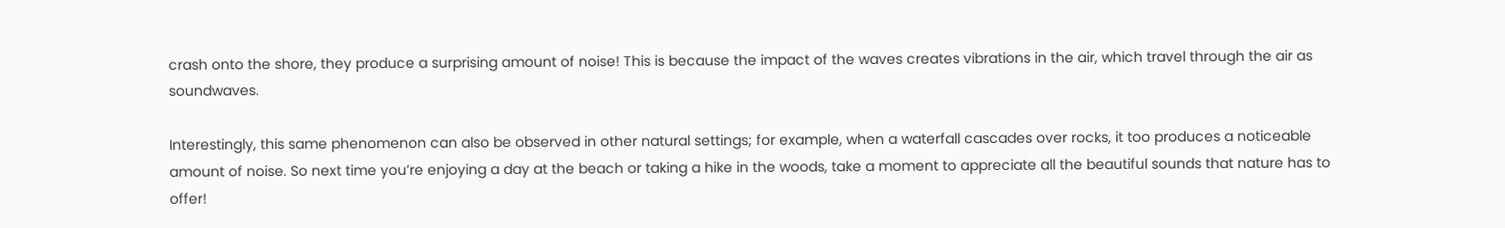crash onto the shore, they produce a surprising amount of noise! This is because the impact of the waves creates vibrations in the air, which travel through the air as soundwaves.

Interestingly, this same phenomenon can also be observed in other natural settings; for example, when a waterfall cascades over rocks, it too produces a noticeable amount of noise. So next time you’re enjoying a day at the beach or taking a hike in the woods, take a moment to appreciate all the beautiful sounds that nature has to offer!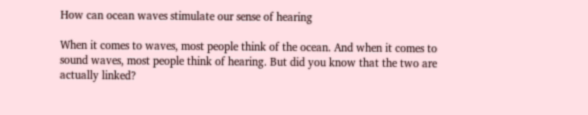How can ocean waves stimulate our sense of hearing

When it comes to waves, most people think of the ocean. And when it comes to sound waves, most people think of hearing. But did you know that the two are actually linked?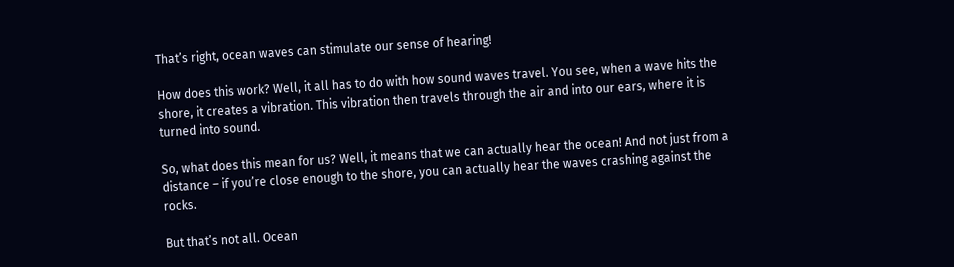That’s right, ocean waves can stimulate our sense of hearing!

How does this work? Well, it all has to do with how sound waves travel. You see, when a wave hits the shore, it creates a vibration. This vibration then travels through the air and into our ears, where it is turned into sound.

So, what does this mean for us? Well, it means that we can actually hear the ocean! And not just from a distance – if you’re close enough to the shore, you can actually hear the waves crashing against the rocks.

But that’s not all. Ocean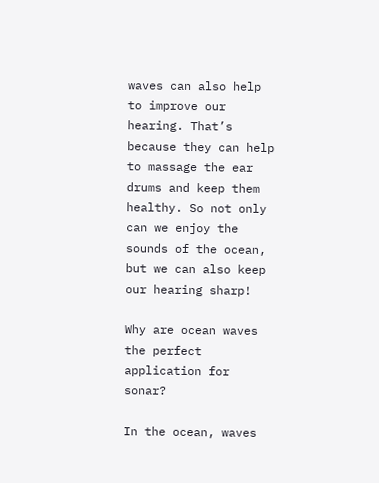waves can also help to improve our hearing. That’s because they can help to massage the ear drums and keep them healthy. So not only can we enjoy the sounds of the ocean, but we can also keep our hearing sharp!

Why are ocean waves the perfect application for sonar?

In the ocean, waves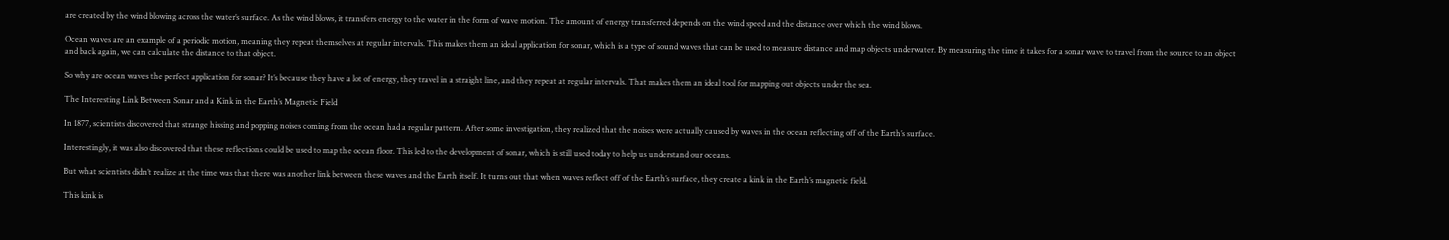are created by the wind blowing across the water’s surface. As the wind blows, it transfers energy to the water in the form of wave motion. The amount of energy transferred depends on the wind speed and the distance over which the wind blows.

Ocean waves are an example of a periodic motion, meaning they repeat themselves at regular intervals. This makes them an ideal application for sonar, which is a type of sound waves that can be used to measure distance and map objects underwater. By measuring the time it takes for a sonar wave to travel from the source to an object and back again, we can calculate the distance to that object.

So why are ocean waves the perfect application for sonar? It’s because they have a lot of energy, they travel in a straight line, and they repeat at regular intervals. That makes them an ideal tool for mapping out objects under the sea.

The Interesting Link Between Sonar and a Kink in the Earth’s Magnetic Field

In 1877, scientists discovered that strange hissing and popping noises coming from the ocean had a regular pattern. After some investigation, they realized that the noises were actually caused by waves in the ocean reflecting off of the Earth’s surface.

Interestingly, it was also discovered that these reflections could be used to map the ocean floor. This led to the development of sonar, which is still used today to help us understand our oceans.

But what scientists didn’t realize at the time was that there was another link between these waves and the Earth itself. It turns out that when waves reflect off of the Earth’s surface, they create a kink in the Earth’s magnetic field.

This kink is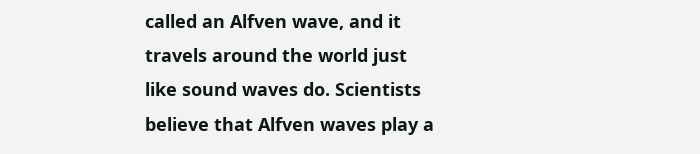called an Alfven wave, and it travels around the world just like sound waves do. Scientists believe that Alfven waves play a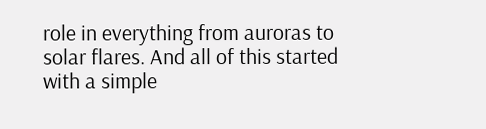role in everything from auroras to solar flares. And all of this started with a simple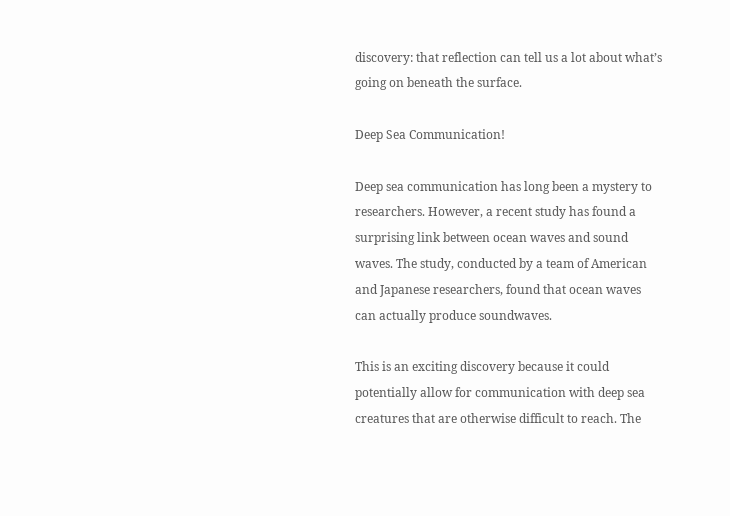discovery: that reflection can tell us a lot about what’s going on beneath the surface.

Deep Sea Communication!

Deep sea communication has long been a mystery to researchers. However, a recent study has found a surprising link between ocean waves and sound waves. The study, conducted by a team of American and Japanese researchers, found that ocean waves can actually produce soundwaves.

This is an exciting discovery because it could potentially allow for communication with deep sea creatures that are otherwise difficult to reach. The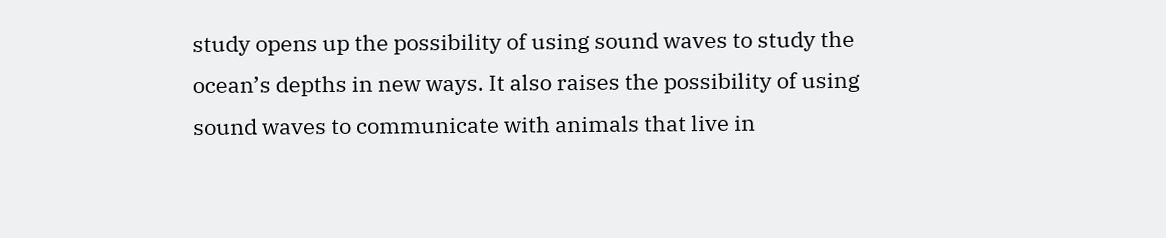study opens up the possibility of using sound waves to study the ocean’s depths in new ways. It also raises the possibility of using sound waves to communicate with animals that live in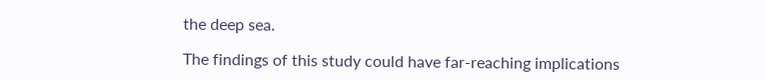the deep sea.

The findings of this study could have far-reaching implications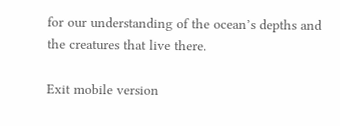for our understanding of the ocean’s depths and the creatures that live there.

Exit mobile version